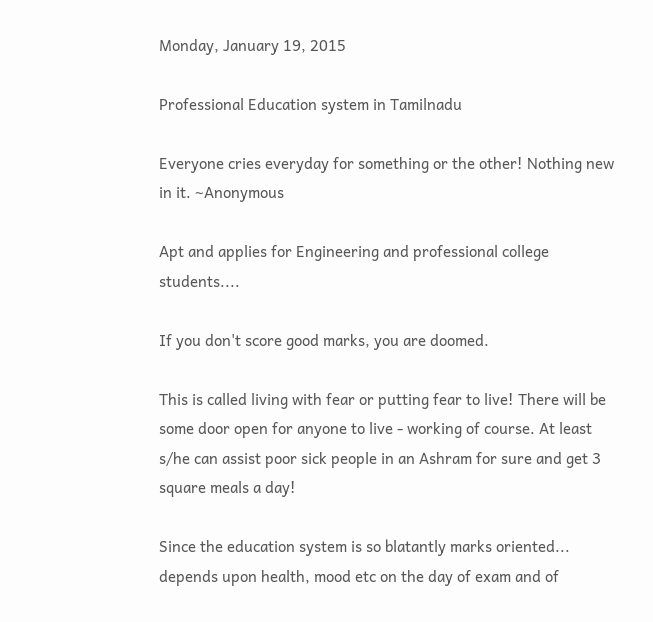Monday, January 19, 2015

Professional Education system in Tamilnadu

Everyone cries everyday for something or the other! Nothing new in it. ~Anonymous

Apt and applies for Engineering and professional college students....

If you don't score good marks, you are doomed.

This is called living with fear or putting fear to live! There will be some door open for anyone to live - working of course. At least s/he can assist poor sick people in an Ashram for sure and get 3 square meals a day!

Since the education system is so blatantly marks oriented... depends upon health, mood etc on the day of exam and of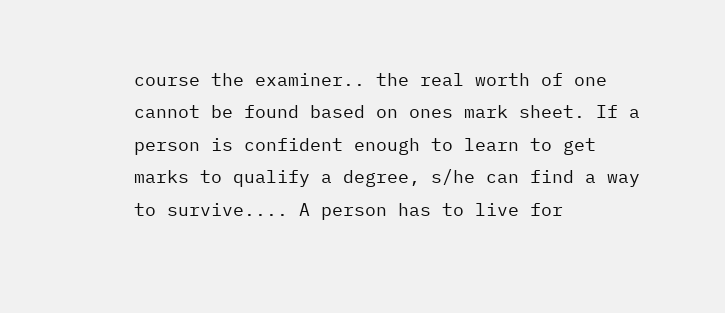course the examiner.. the real worth of one cannot be found based on ones mark sheet. If a person is confident enough to learn to get marks to qualify a degree, s/he can find a way to survive.... A person has to live for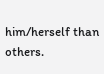him/herself than others.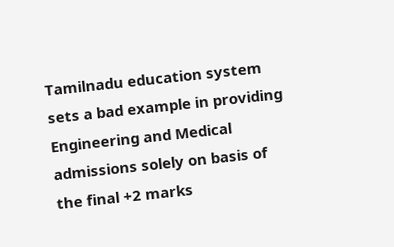Tamilnadu education system sets a bad example in providing Engineering and Medical admissions solely on basis of the final +2 marks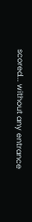scored... without any entrance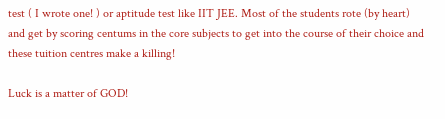test ( I wrote one! ) or aptitude test like IIT JEE. Most of the students rote (by heart) and get by scoring centums in the core subjects to get into the course of their choice and these tuition centres make a killing!

Luck is a matter of GOD!